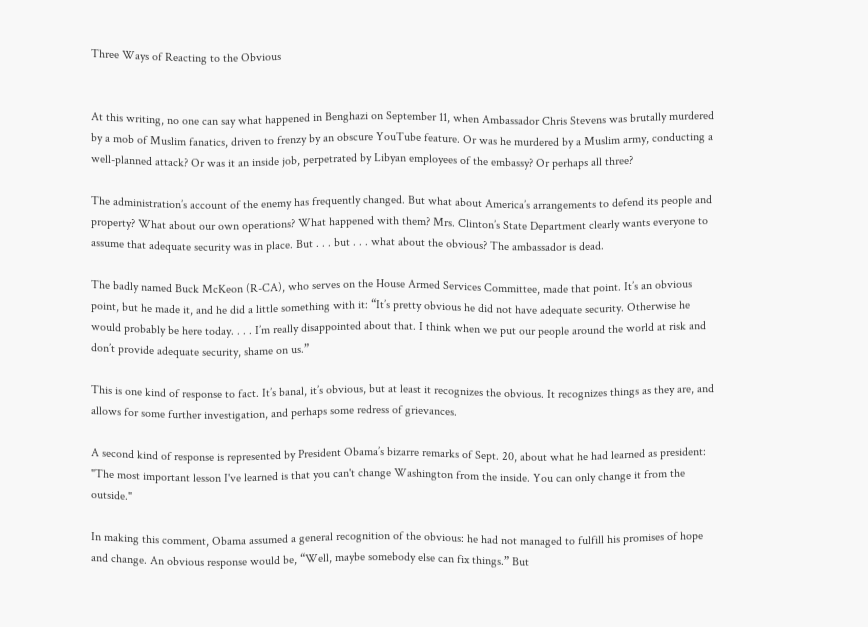Three Ways of Reacting to the Obvious


At this writing, no one can say what happened in Benghazi on September 11, when Ambassador Chris Stevens was brutally murdered by a mob of Muslim fanatics, driven to frenzy by an obscure YouTube feature. Or was he murdered by a Muslim army, conducting a well-planned attack? Or was it an inside job, perpetrated by Libyan employees of the embassy? Or perhaps all three?

The administration’s account of the enemy has frequently changed. But what about America’s arrangements to defend its people and property? What about our own operations? What happened with them? Mrs. Clinton’s State Department clearly wants everyone to assume that adequate security was in place. But . . . but . . . what about the obvious? The ambassador is dead.

The badly named Buck McKeon (R-CA), who serves on the House Armed Services Committee, made that point. It’s an obvious point, but he made it, and he did a little something with it: “It’s pretty obvious he did not have adequate security. Otherwise he would probably be here today. . . . I’m really disappointed about that. I think when we put our people around the world at risk and don’t provide adequate security, shame on us.”

This is one kind of response to fact. It’s banal, it’s obvious, but at least it recognizes the obvious. It recognizes things as they are, and allows for some further investigation, and perhaps some redress of grievances.

A second kind of response is represented by President Obama’s bizarre remarks of Sept. 20, about what he had learned as president: "The most important lesson I've learned is that you can't change Washington from the inside. You can only change it from the outside."

In making this comment, Obama assumed a general recognition of the obvious: he had not managed to fulfill his promises of hope and change. An obvious response would be, “Well, maybe somebody else can fix things.” But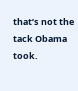that’s not the tack Obama took.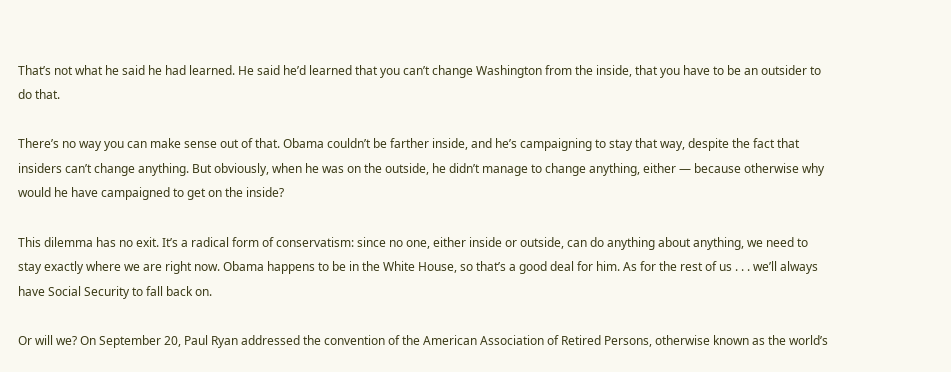That’s not what he said he had learned. He said he’d learned that you can’t change Washington from the inside, that you have to be an outsider to do that.

There’s no way you can make sense out of that. Obama couldn’t be farther inside, and he’s campaigning to stay that way, despite the fact that insiders can’t change anything. But obviously, when he was on the outside, he didn’t manage to change anything, either — because otherwise why would he have campaigned to get on the inside?

This dilemma has no exit. It’s a radical form of conservatism: since no one, either inside or outside, can do anything about anything, we need to stay exactly where we are right now. Obama happens to be in the White House, so that’s a good deal for him. As for the rest of us . . . we’ll always have Social Security to fall back on.

Or will we? On September 20, Paul Ryan addressed the convention of the American Association of Retired Persons, otherwise known as the world’s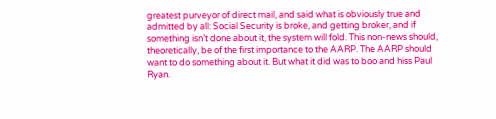greatest purveyor of direct mail, and said what is obviously true and admitted by all: Social Security is broke, and getting broker, and if something isn’t done about it, the system will fold. This non-news should, theoretically, be of the first importance to the AARP. The AARP should want to do something about it. But what it did was to boo and hiss Paul Ryan.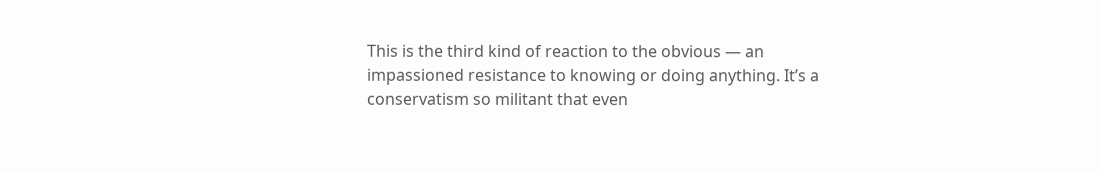This is the third kind of reaction to the obvious — an impassioned resistance to knowing or doing anything. It’s a conservatism so militant that even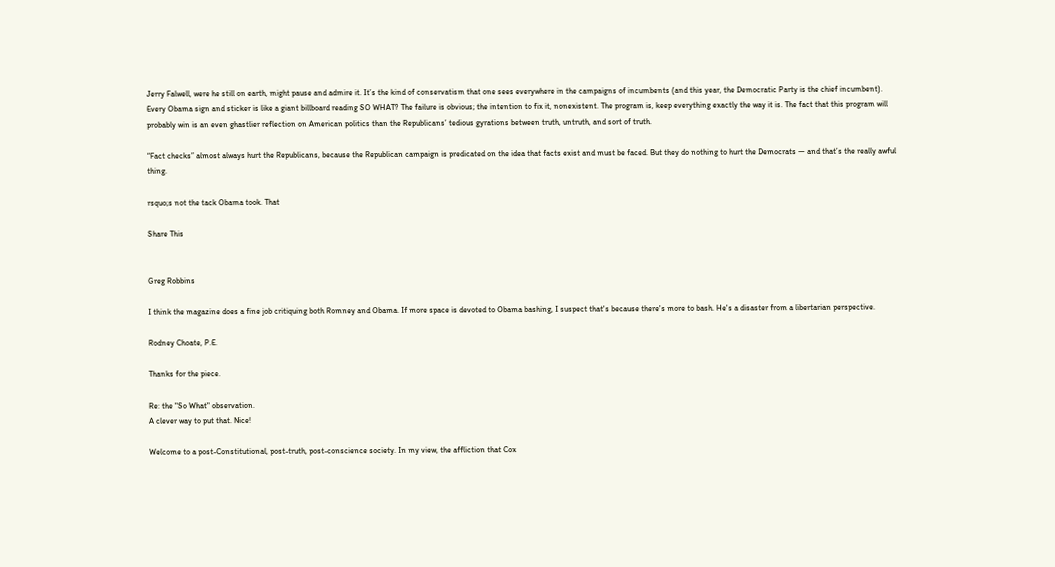Jerry Falwell, were he still on earth, might pause and admire it. It’s the kind of conservatism that one sees everywhere in the campaigns of incumbents (and this year, the Democratic Party is the chief incumbent). Every Obama sign and sticker is like a giant billboard reading SO WHAT? The failure is obvious; the intention to fix it, nonexistent. The program is, keep everything exactly the way it is. The fact that this program will probably win is an even ghastlier reflection on American politics than the Republicans’ tedious gyrations between truth, untruth, and sort of truth.

“Fact checks” almost always hurt the Republicans, because the Republican campaign is predicated on the idea that facts exist and must be faced. But they do nothing to hurt the Democrats — and that’s the really awful thing.

rsquo;s not the tack Obama took. That

Share This


Greg Robbins

I think the magazine does a fine job critiquing both Romney and Obama. If more space is devoted to Obama bashing, I suspect that's because there's more to bash. He's a disaster from a libertarian perspective.

Rodney Choate, P.E.

Thanks for the piece.

Re: the "So What" observation.
A clever way to put that. Nice!

Welcome to a post-Constitutional, post-truth, post-conscience society. In my view, the affliction that Cox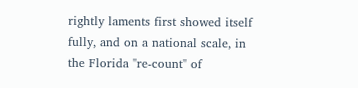rightly laments first showed itself fully, and on a national scale, in the Florida "re-count" of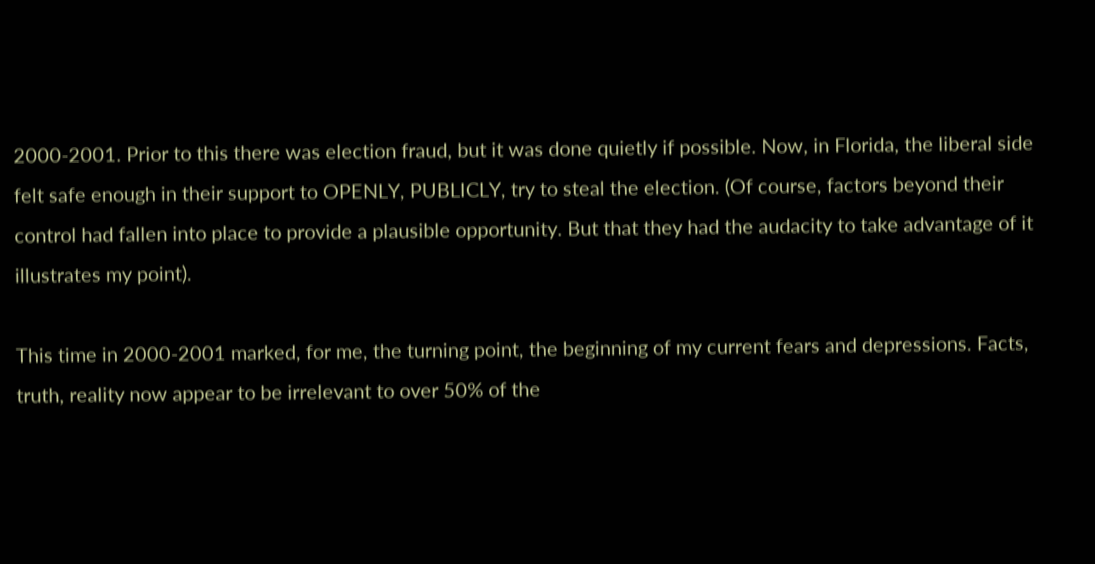2000-2001. Prior to this there was election fraud, but it was done quietly if possible. Now, in Florida, the liberal side felt safe enough in their support to OPENLY, PUBLICLY, try to steal the election. (Of course, factors beyond their control had fallen into place to provide a plausible opportunity. But that they had the audacity to take advantage of it illustrates my point).

This time in 2000-2001 marked, for me, the turning point, the beginning of my current fears and depressions. Facts, truth, reality now appear to be irrelevant to over 50% of the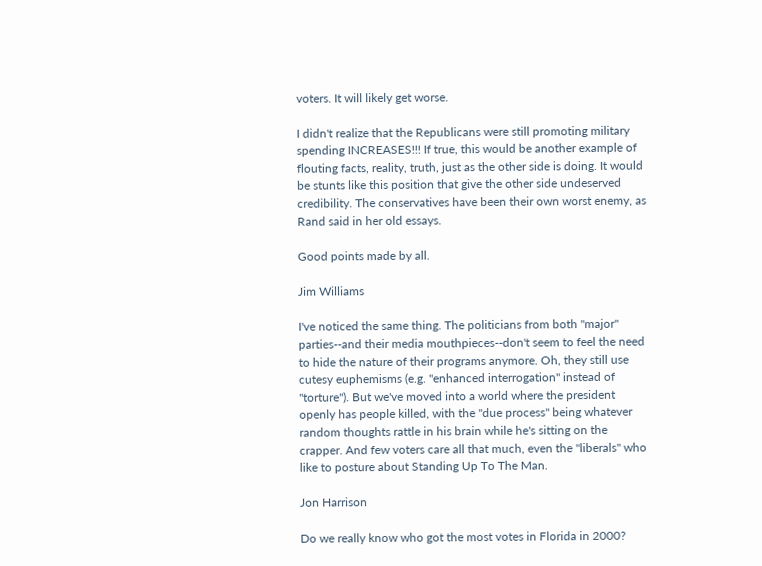voters. It will likely get worse.

I didn't realize that the Republicans were still promoting military spending INCREASES!!! If true, this would be another example of flouting facts, reality, truth, just as the other side is doing. It would be stunts like this position that give the other side undeserved credibility. The conservatives have been their own worst enemy, as Rand said in her old essays.

Good points made by all.

Jim Williams

I've noticed the same thing. The politicians from both "major" parties--and their media mouthpieces--don't seem to feel the need to hide the nature of their programs anymore. Oh, they still use cutesy euphemisms (e.g. "enhanced interrogation" instead of "torture"). But we've moved into a world where the president openly has people killed, with the "due process" being whatever random thoughts rattle in his brain while he's sitting on the crapper. And few voters care all that much, even the "liberals" who like to posture about Standing Up To The Man.

Jon Harrison

Do we really know who got the most votes in Florida in 2000?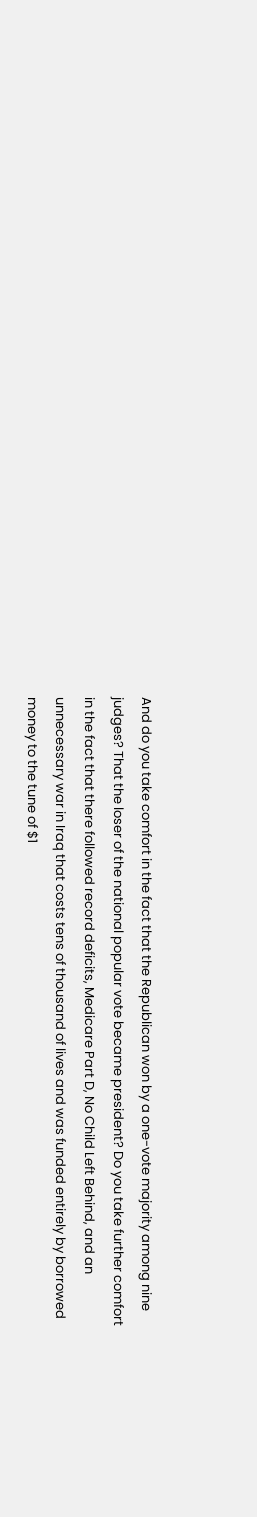And do you take comfort in the fact that the Republican won by a one-vote majority among nine judges? That the loser of the national popular vote became president? Do you take further comfort in the fact that there followed record deficits, Medicare Part D, No Child Left Behind, and an unnecessary war in Iraq that costs tens of thousand of lives and was funded entirely by borrowed money to the tune of $1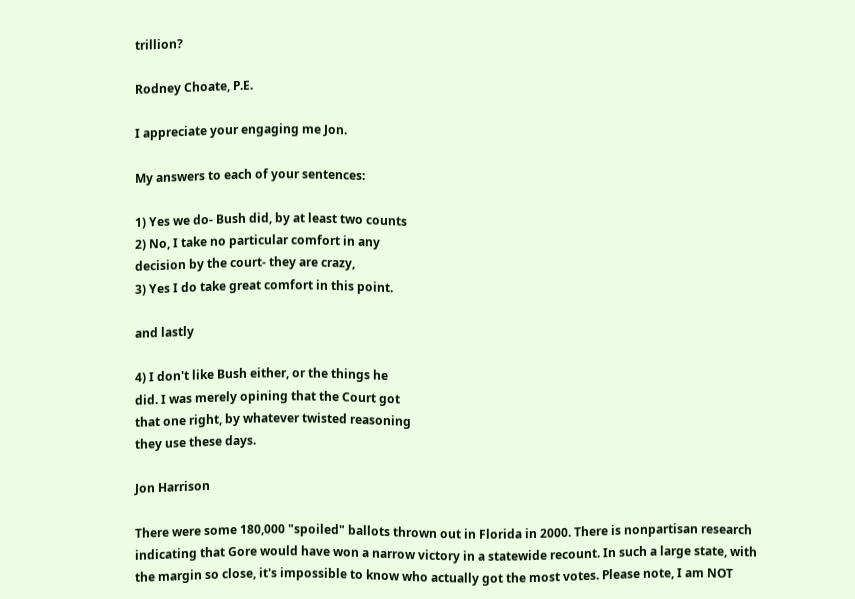trillion?

Rodney Choate, P.E.

I appreciate your engaging me Jon.

My answers to each of your sentences:

1) Yes we do- Bush did, by at least two counts
2) No, I take no particular comfort in any
decision by the court- they are crazy,
3) Yes I do take great comfort in this point.

and lastly

4) I don't like Bush either, or the things he
did. I was merely opining that the Court got
that one right, by whatever twisted reasoning
they use these days.

Jon Harrison

There were some 180,000 "spoiled" ballots thrown out in Florida in 2000. There is nonpartisan research indicating that Gore would have won a narrow victory in a statewide recount. In such a large state, with the margin so close, it's impossible to know who actually got the most votes. Please note, I am NOT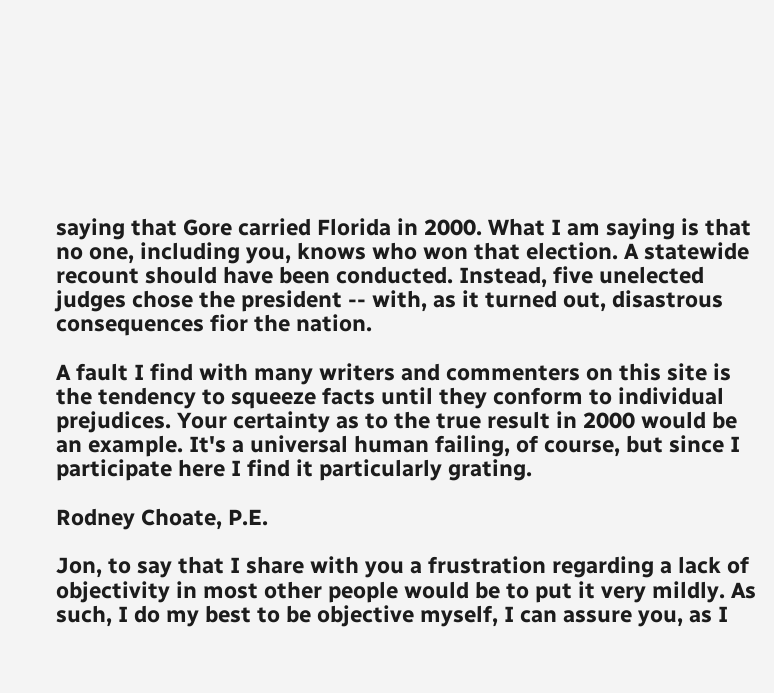saying that Gore carried Florida in 2000. What I am saying is that no one, including you, knows who won that election. A statewide recount should have been conducted. Instead, five unelected judges chose the president -- with, as it turned out, disastrous consequences fior the nation.

A fault I find with many writers and commenters on this site is the tendency to squeeze facts until they conform to individual prejudices. Your certainty as to the true result in 2000 would be an example. It's a universal human failing, of course, but since I participate here I find it particularly grating.

Rodney Choate, P.E.

Jon, to say that I share with you a frustration regarding a lack of objectivity in most other people would be to put it very mildly. As such, I do my best to be objective myself, I can assure you, as I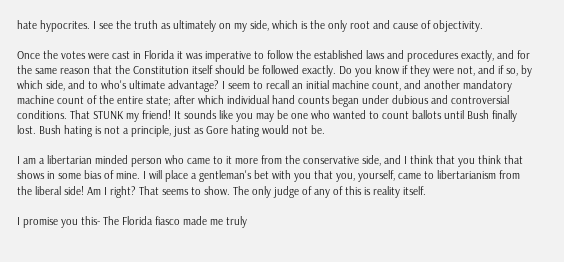hate hypocrites. I see the truth as ultimately on my side, which is the only root and cause of objectivity.

Once the votes were cast in Florida it was imperative to follow the established laws and procedures exactly, and for the same reason that the Constitution itself should be followed exactly. Do you know if they were not, and if so, by which side, and to who's ultimate advantage? I seem to recall an initial machine count, and another mandatory machine count of the entire state; after which individual hand counts began under dubious and controversial conditions. That STUNK my friend! It sounds like you may be one who wanted to count ballots until Bush finally lost. Bush hating is not a principle, just as Gore hating would not be.

I am a libertarian minded person who came to it more from the conservative side, and I think that you think that shows in some bias of mine. I will place a gentleman's bet with you that you, yourself, came to libertarianism from the liberal side! Am I right? That seems to show. The only judge of any of this is reality itself.

I promise you this- The Florida fiasco made me truly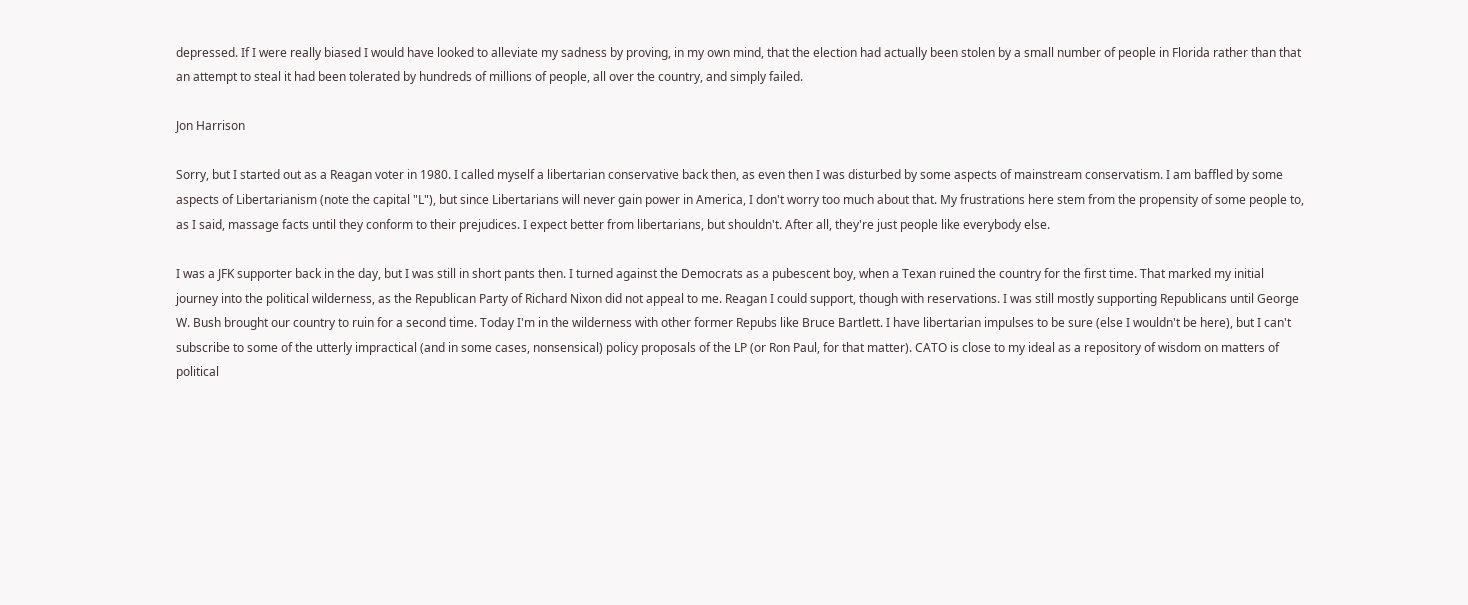depressed. If I were really biased I would have looked to alleviate my sadness by proving, in my own mind, that the election had actually been stolen by a small number of people in Florida rather than that an attempt to steal it had been tolerated by hundreds of millions of people, all over the country, and simply failed.

Jon Harrison

Sorry, but I started out as a Reagan voter in 1980. I called myself a libertarian conservative back then, as even then I was disturbed by some aspects of mainstream conservatism. I am baffled by some aspects of Libertarianism (note the capital "L"), but since Libertarians will never gain power in America, I don't worry too much about that. My frustrations here stem from the propensity of some people to, as I said, massage facts until they conform to their prejudices. I expect better from libertarians, but shouldn't. After all, they're just people like everybody else.

I was a JFK supporter back in the day, but I was still in short pants then. I turned against the Democrats as a pubescent boy, when a Texan ruined the country for the first time. That marked my initial journey into the political wilderness, as the Republican Party of Richard Nixon did not appeal to me. Reagan I could support, though with reservations. I was still mostly supporting Republicans until George W. Bush brought our country to ruin for a second time. Today I'm in the wilderness with other former Repubs like Bruce Bartlett. I have libertarian impulses to be sure (else I wouldn't be here), but I can't subscribe to some of the utterly impractical (and in some cases, nonsensical) policy proposals of the LP (or Ron Paul, for that matter). CATO is close to my ideal as a repository of wisdom on matters of political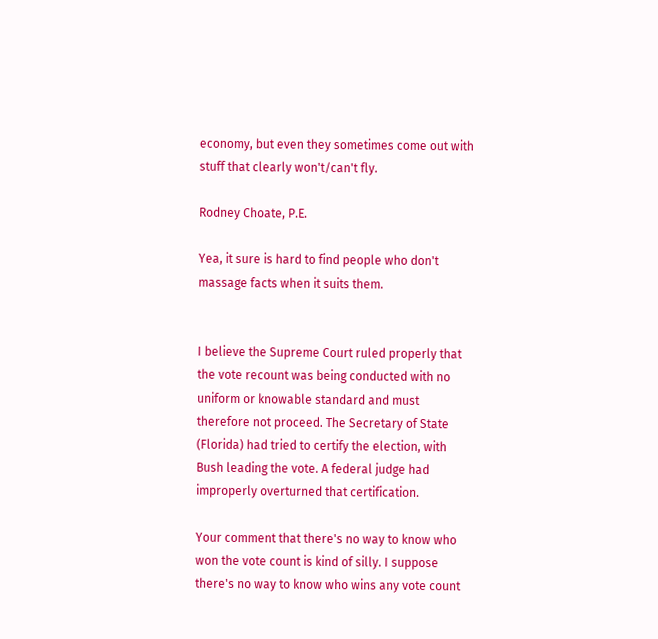economy, but even they sometimes come out with stuff that clearly won't/can't fly.

Rodney Choate, P.E.

Yea, it sure is hard to find people who don't massage facts when it suits them.


I believe the Supreme Court ruled properly that the vote recount was being conducted with no uniform or knowable standard and must therefore not proceed. The Secretary of State (Florida) had tried to certify the election, with Bush leading the vote. A federal judge had improperly overturned that certification.

Your comment that there's no way to know who won the vote count is kind of silly. I suppose there's no way to know who wins any vote count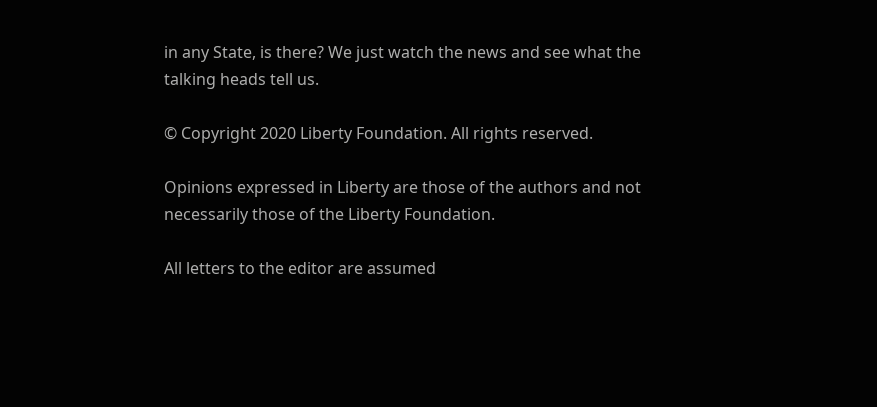in any State, is there? We just watch the news and see what the talking heads tell us.

© Copyright 2020 Liberty Foundation. All rights reserved.

Opinions expressed in Liberty are those of the authors and not necessarily those of the Liberty Foundation.

All letters to the editor are assumed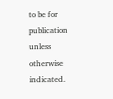to be for publication unless otherwise indicated.